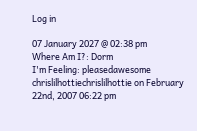Log in

07 January 2027 @ 02:38 pm
Where Am I?: Dorm
I'm Feeling: pleasedawesome
chrislilhottiechrislilhottie on February 22nd, 2007 06:22 pm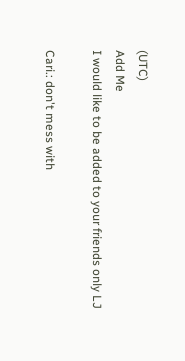(UTC)
Add Me
I would like to be added to your friends only LJ

Cari.: don't mess with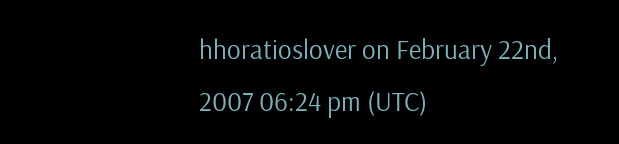hhoratioslover on February 22nd, 2007 06:24 pm (UTC)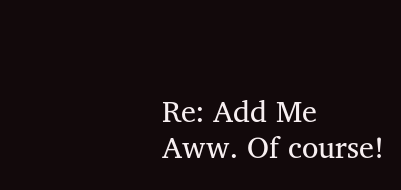Re: Add Me
Aww. Of course!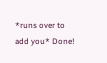*runs over to add you* Done!